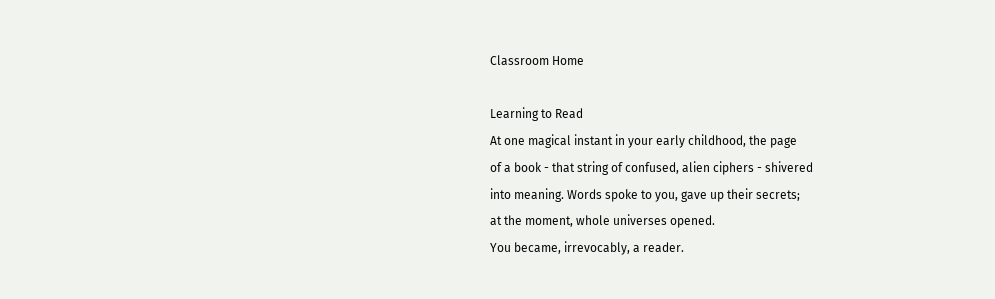Classroom Home

Learning to Read
At one magical instant in your early childhood, the page
of a book - that string of confused, alien ciphers - shivered
into meaning. Words spoke to you, gave up their secrets;
at the moment, whole universes opened.
You became, irrevocably, a reader.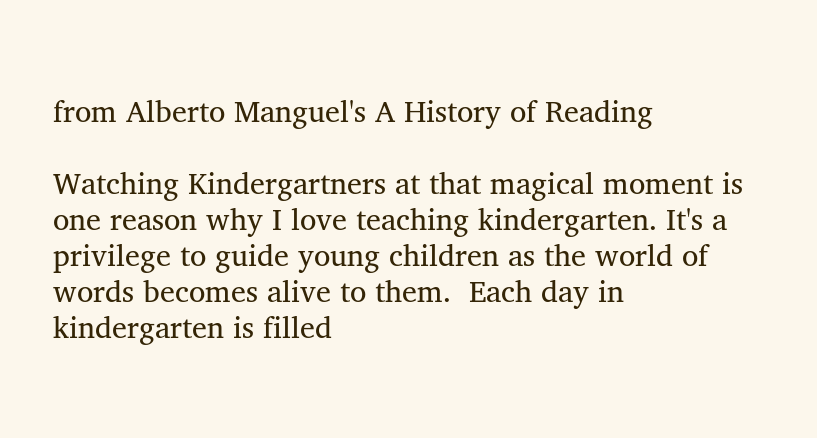from Alberto Manguel's A History of Reading

Watching Kindergartners at that magical moment is one reason why I love teaching kindergarten. It's a privilege to guide young children as the world of words becomes alive to them.  Each day in kindergarten is filled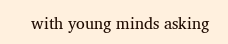with young minds asking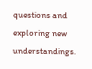questions and exploring new understandings.